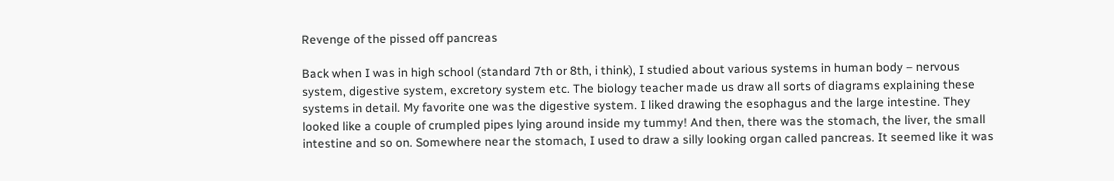Revenge of the pissed off pancreas

Back when I was in high school (standard 7th or 8th, i think), I studied about various systems in human body – nervous system, digestive system, excretory system etc. The biology teacher made us draw all sorts of diagrams explaining these systems in detail. My favorite one was the digestive system. I liked drawing the esophagus and the large intestine. They looked like a couple of crumpled pipes lying around inside my tummy! And then, there was the stomach, the liver, the small intestine and so on. Somewhere near the stomach, I used to draw a silly looking organ called pancreas. It seemed like it was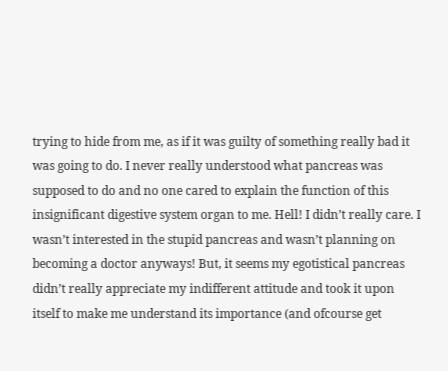trying to hide from me, as if it was guilty of something really bad it was going to do. I never really understood what pancreas was supposed to do and no one cared to explain the function of this insignificant digestive system organ to me. Hell! I didn’t really care. I wasn’t interested in the stupid pancreas and wasn’t planning on becoming a doctor anyways! But, it seems my egotistical pancreas didn’t really appreciate my indifferent attitude and took it upon itself to make me understand its importance (and ofcourse get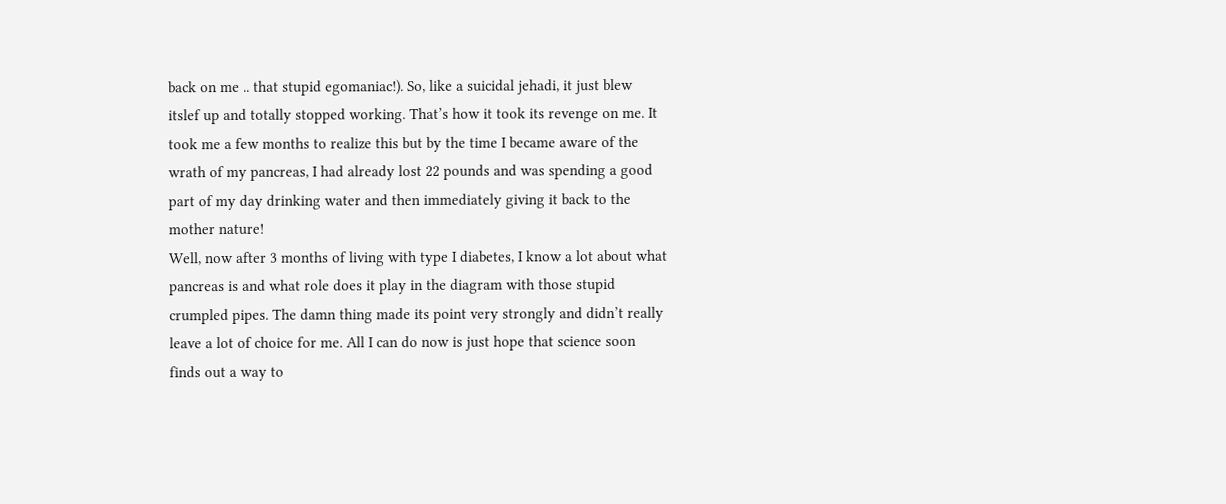back on me .. that stupid egomaniac!). So, like a suicidal jehadi, it just blew itslef up and totally stopped working. That’s how it took its revenge on me. It took me a few months to realize this but by the time I became aware of the wrath of my pancreas, I had already lost 22 pounds and was spending a good part of my day drinking water and then immediately giving it back to the mother nature!
Well, now after 3 months of living with type I diabetes, I know a lot about what pancreas is and what role does it play in the diagram with those stupid crumpled pipes. The damn thing made its point very strongly and didn’t really leave a lot of choice for me. All I can do now is just hope that science soon finds out a way to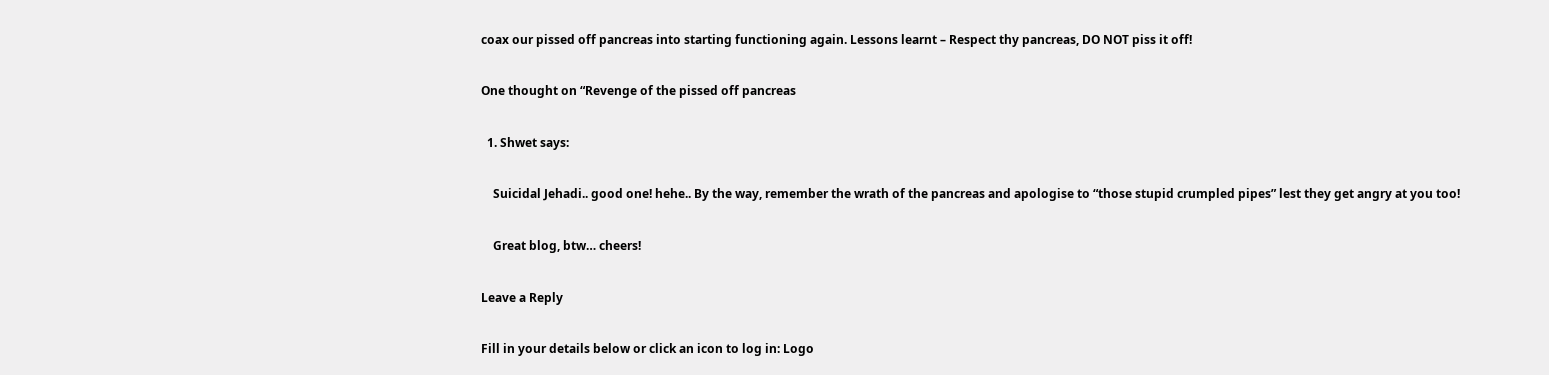coax our pissed off pancreas into starting functioning again. Lessons learnt – Respect thy pancreas, DO NOT piss it off!

One thought on “Revenge of the pissed off pancreas

  1. Shwet says:

    Suicidal Jehadi.. good one! hehe.. By the way, remember the wrath of the pancreas and apologise to “those stupid crumpled pipes” lest they get angry at you too!

    Great blog, btw… cheers!

Leave a Reply

Fill in your details below or click an icon to log in: Logo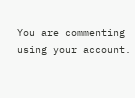You are commenting using your account.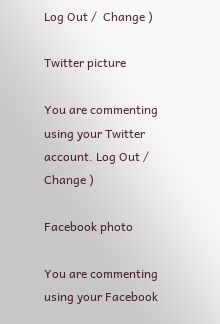Log Out /  Change )

Twitter picture

You are commenting using your Twitter account. Log Out /  Change )

Facebook photo

You are commenting using your Facebook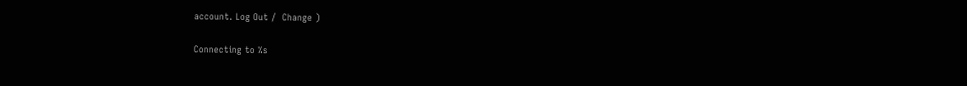account. Log Out /  Change )

Connecting to %s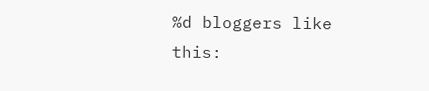%d bloggers like this: